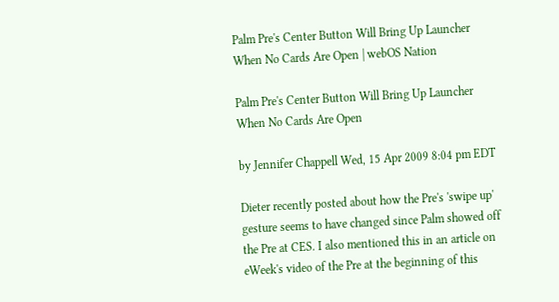Palm Pre's Center Button Will Bring Up Launcher When No Cards Are Open | webOS Nation

Palm Pre's Center Button Will Bring Up Launcher When No Cards Are Open

by Jennifer Chappell Wed, 15 Apr 2009 8:04 pm EDT

Dieter recently posted about how the Pre's 'swipe up' gesture seems to have changed since Palm showed off the Pre at CES. I also mentioned this in an article on eWeek's video of the Pre at the beginning of this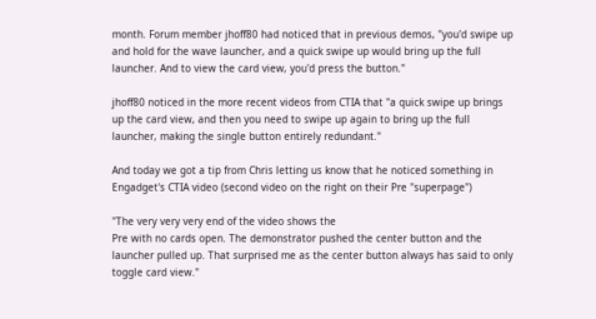month. Forum member jhoff80 had noticed that in previous demos, "you'd swipe up and hold for the wave launcher, and a quick swipe up would bring up the full launcher. And to view the card view, you'd press the button."

jhoff80 noticed in the more recent videos from CTIA that "a quick swipe up brings up the card view, and then you need to swipe up again to bring up the full launcher, making the single button entirely redundant."

And today we got a tip from Chris letting us know that he noticed something in Engadget's CTIA video (second video on the right on their Pre "superpage")

"The very very very end of the video shows the
Pre with no cards open. The demonstrator pushed the center button and the launcher pulled up. That surprised me as the center button always has said to only toggle card view."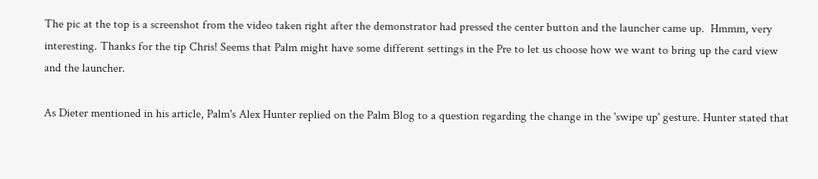The pic at the top is a screenshot from the video taken right after the demonstrator had pressed the center button and the launcher came up.  Hmmm, very interesting. Thanks for the tip Chris! Seems that Palm might have some different settings in the Pre to let us choose how we want to bring up the card view and the launcher.

As Dieter mentioned in his article, Palm's Alex Hunter replied on the Palm Blog to a question regarding the change in the 'swipe up' gesture. Hunter stated that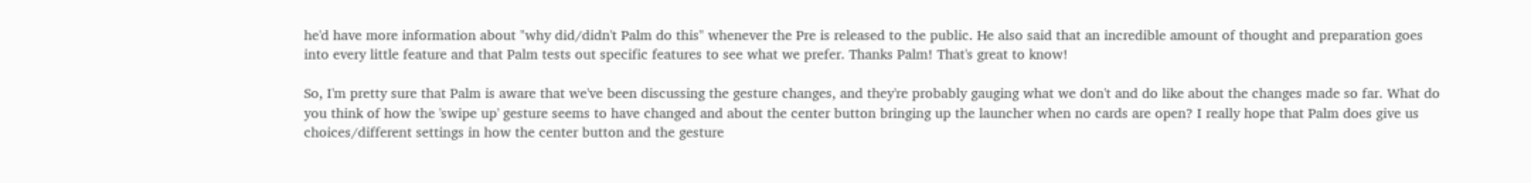he'd have more information about "why did/didn't Palm do this" whenever the Pre is released to the public. He also said that an incredible amount of thought and preparation goes into every little feature and that Palm tests out specific features to see what we prefer. Thanks Palm! That's great to know!

So, I'm pretty sure that Palm is aware that we've been discussing the gesture changes, and they're probably gauging what we don't and do like about the changes made so far. What do you think of how the 'swipe up' gesture seems to have changed and about the center button bringing up the launcher when no cards are open? I really hope that Palm does give us choices/different settings in how the center button and the gesture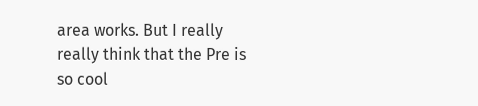area works. But I really really think that the Pre is so cool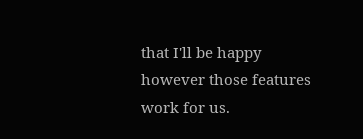that I'll be happy however those features work for us.